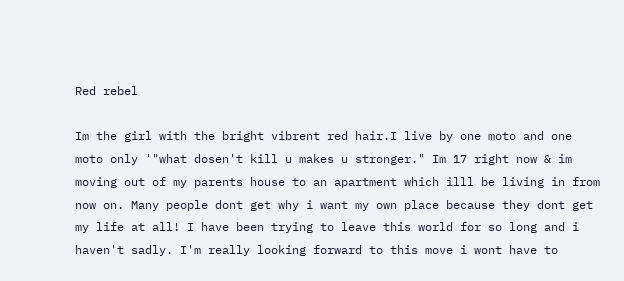Red rebel

Im the girl with the bright vibrent red hair.I live by one moto and one moto only '"what dosen't kill u makes u stronger." Im 17 right now & im moving out of my parents house to an apartment which illl be living in from now on. Many people dont get why i want my own place because they dont get my life at all! I have been trying to leave this world for so long and i haven't sadly. I'm really looking forward to this move i wont have to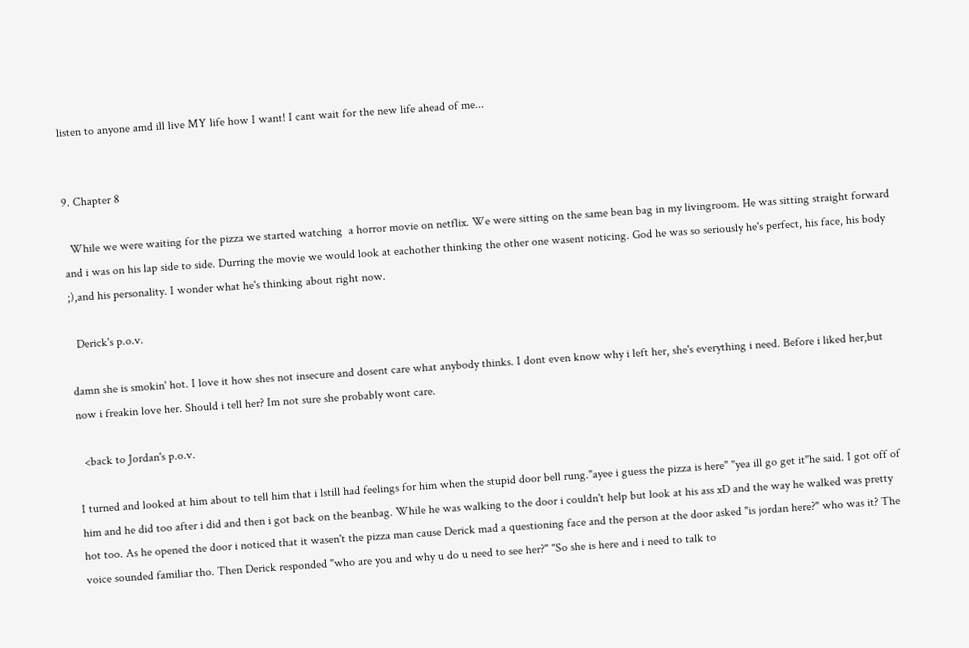listen to anyone amd ill live MY life how I want! I cant wait for the new life ahead of me...


9. Chapter 8

  While we were waiting for the pizza we started watching  a horror movie on netflix. We were sitting on the same bean bag in my livingroom. He was sitting straight forward and i was on his lap side to side. Durring the movie we would look at eachother thinking the other one wasent noticing. God he was so seriously he's perfect, his face, his body ;),and his personality. I wonder what he's thinking about right now.

  Derick's p.o.v.

damn she is smokin' hot. I love it how shes not insecure and dosent care what anybody thinks. I dont even know why i left her, she's everything i need. Before i liked her,but now i freakin love her. Should i tell her? Im not sure she probably wont care.

  <back to Jordan's p.o.v.

I turned and looked at him about to tell him that i lstill had feelings for him when the stupid door bell rung."ayee i guess the pizza is here" "yea ill go get it"he said. I got off of him and he did too after i did and then i got back on the beanbag. While he was walking to the door i couldn't help but look at his ass xD and the way he walked was pretty hot too. As he opened the door i noticed that it wasen't the pizza man cause Derick mad a questioning face and the person at the door asked "is jordan here?" who was it? The voice sounded familiar tho. Then Derick responded "who are you and why u do u need to see her?" "So she is here and i need to talk to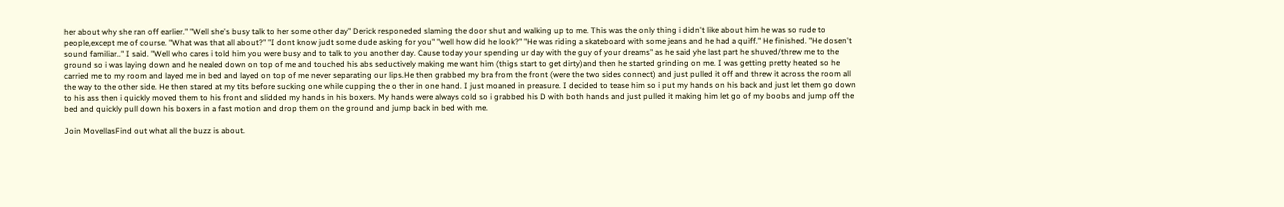her about why she ran off earlier." "Well she's busy talk to her some other day" Derick responeded slaming the door shut and walking up to me. This was the only thing i didn't like about him he was so rude to people,except me of course. "What was that all about?" "I dont know judt some dude asking for you" "well how did he look?" "He was riding a skateboard with some jeans and he had a quiff." He finished. "He dosen't sound familiar.." I said. "Well who cares i told him you were busy and to talk to you another day. Cause today your spending ur day with the guy of your dreams" as he said yhe last part he shuved/threw me to the ground so i was laying down and he nealed down on top of me and touched his abs seductively making me want him (thigs start to get dirty)and then he started grinding on me. I was getting pretty heated so he carried me to my room and layed me in bed and layed on top of me never separating our lips.He then grabbed my bra from the front (were the two sides connect) and just pulled it off and threw it across the room all the way to the other side. He then stared at my tits before sucking one while cupping the o ther in one hand. I just moaned in preasure. I decided to tease him so i put my hands on his back and just let them go down to his ass then i quickly moved them to his front and slidded my hands in his boxers. My hands were always cold so i grabbed his D with both hands and just pulled it making him let go of my boobs and jump off the bed and quickly pull down his boxers in a fast motion and drop them on the ground and jump back in bed with me.

Join MovellasFind out what all the buzz is about.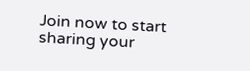Join now to start sharing your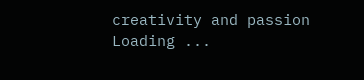creativity and passion
Loading ...